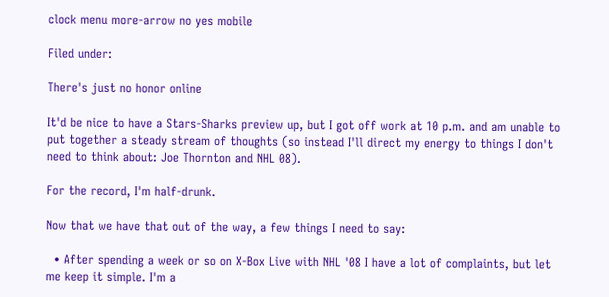clock menu more-arrow no yes mobile

Filed under:

There's just no honor online

It'd be nice to have a Stars-Sharks preview up, but I got off work at 10 p.m. and am unable to put together a steady stream of thoughts (so instead I'll direct my energy to things I don't need to think about: Joe Thornton and NHL 08).

For the record, I'm half-drunk.

Now that we have that out of the way, a few things I need to say:

  • After spending a week or so on X-Box Live with NHL '08 I have a lot of complaints, but let me keep it simple. I'm a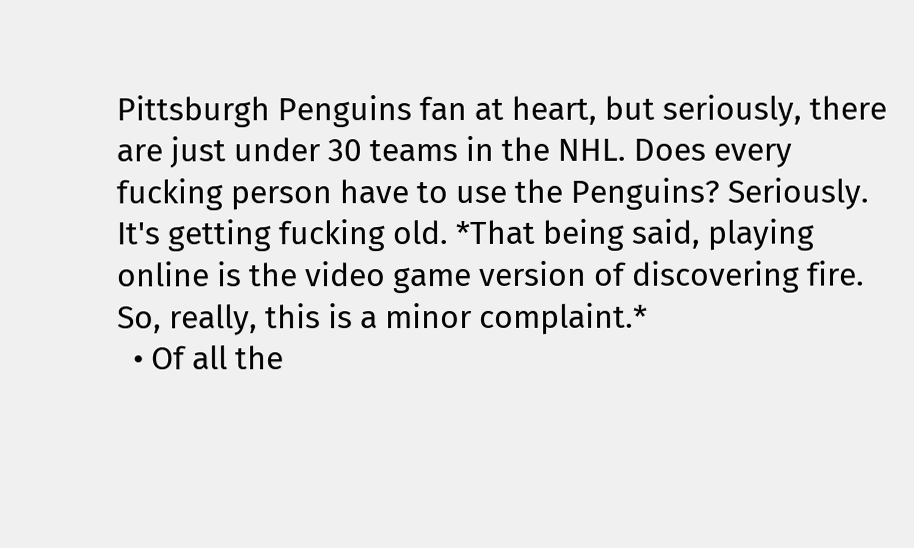Pittsburgh Penguins fan at heart, but seriously, there are just under 30 teams in the NHL. Does every fucking person have to use the Penguins? Seriously. It's getting fucking old. *That being said, playing online is the video game version of discovering fire. So, really, this is a minor complaint.*
  • Of all the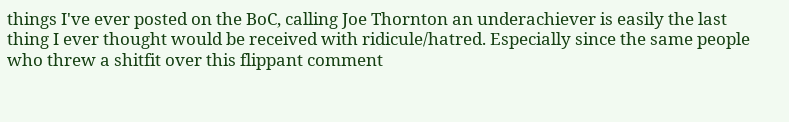things I've ever posted on the BoC, calling Joe Thornton an underachiever is easily the last thing I ever thought would be received with ridicule/hatred. Especially since the same people who threw a shitfit over this flippant comment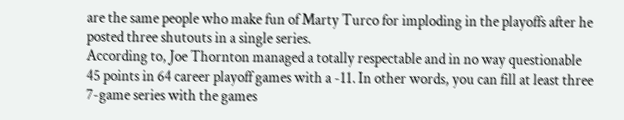are the same people who make fun of Marty Turco for imploding in the playoffs after he posted three shutouts in a single series.
According to, Joe Thornton managed a totally respectable and in no way questionable 45 points in 64 career playoff games with a -11. In other words, you can fill at least three 7-game series with the games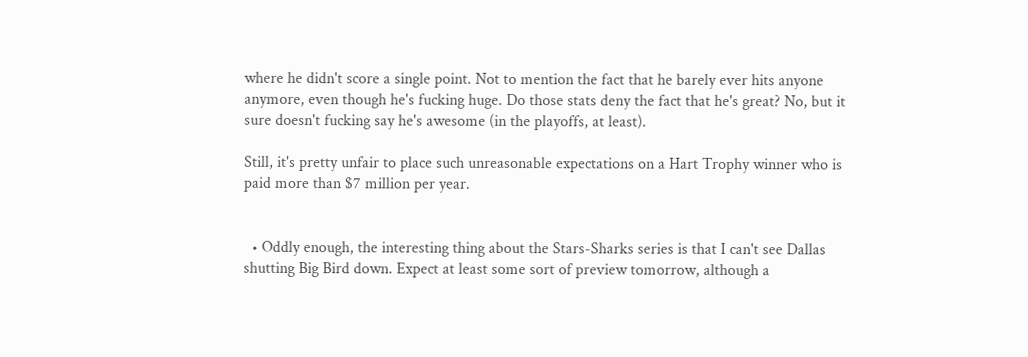where he didn't score a single point. Not to mention the fact that he barely ever hits anyone anymore, even though he's fucking huge. Do those stats deny the fact that he's great? No, but it sure doesn't fucking say he's awesome (in the playoffs, at least).

Still, it's pretty unfair to place such unreasonable expectations on a Hart Trophy winner who is paid more than $7 million per year.


  • Oddly enough, the interesting thing about the Stars-Sharks series is that I can't see Dallas shutting Big Bird down. Expect at least some sort of preview tomorrow, although a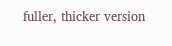fuller, thicker version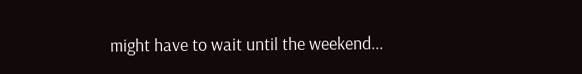might have to wait until the weekend...